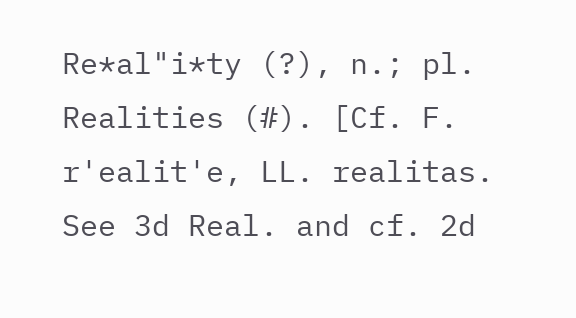Re*al"i*ty (?), n.; pl. Realities (#). [Cf. F. r'ealit'e, LL. realitas. See 3d Real. and cf. 2d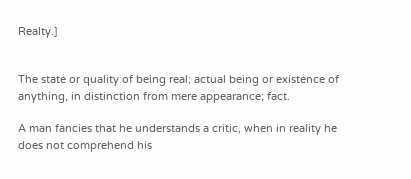Realty.]


The state or quality of being real; actual being or existence of anything, in distinction from mere appearance; fact.

A man fancies that he understands a critic, when in reality he does not comprehend his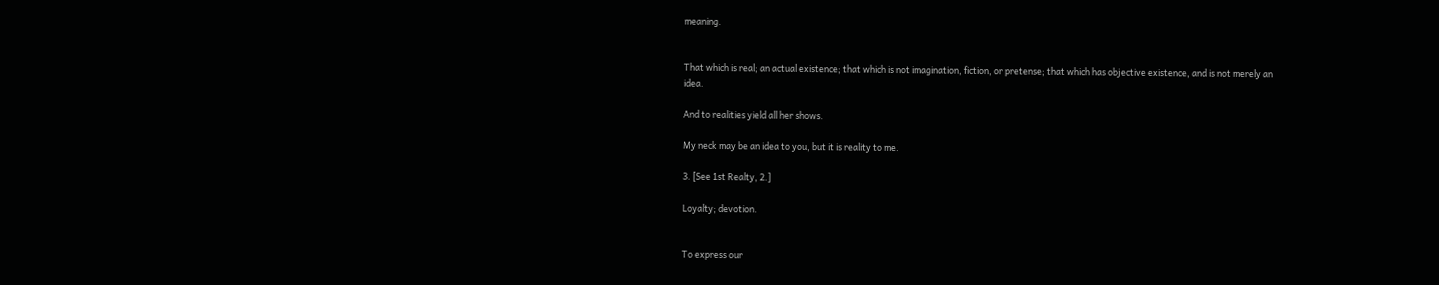meaning.


That which is real; an actual existence; that which is not imagination, fiction, or pretense; that which has objective existence, and is not merely an idea.

And to realities yield all her shows.

My neck may be an idea to you, but it is reality to me.

3. [See 1st Realty, 2.]

Loyalty; devotion.


To express our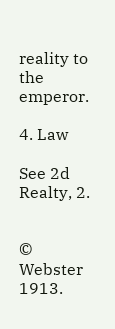reality to the emperor.

4. Law

See 2d Realty, 2.


© Webster 1913.